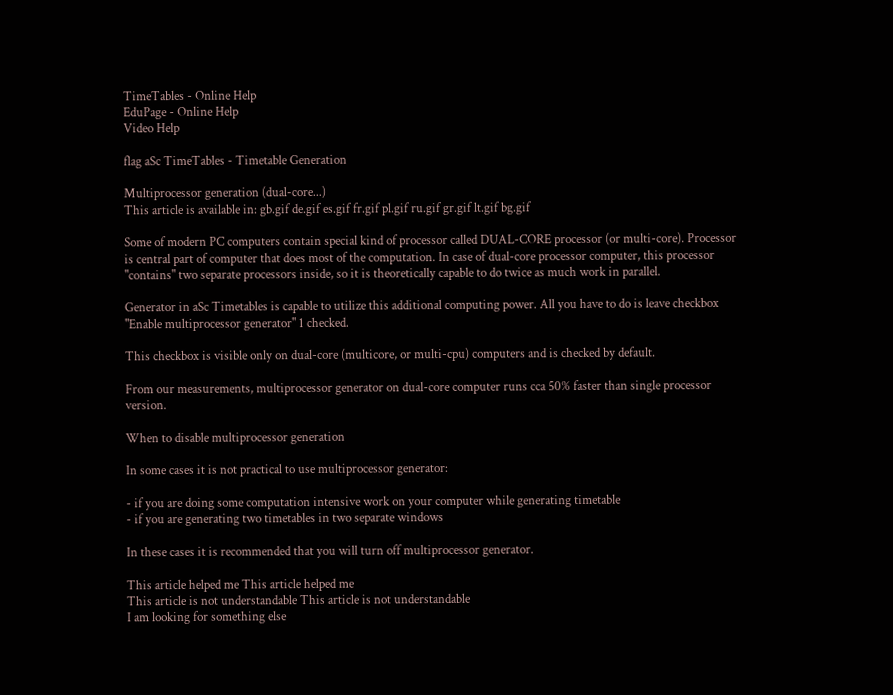TimeTables - Online Help
EduPage - Online Help
Video Help

flag aSc TimeTables - Timetable Generation

Multiprocessor generation (dual-core...)
This article is available in: gb.gif de.gif es.gif fr.gif pl.gif ru.gif gr.gif lt.gif bg.gif

Some of modern PC computers contain special kind of processor called DUAL-CORE processor (or multi-core). Processor is central part of computer that does most of the computation. In case of dual-core processor computer, this processor "contains" two separate processors inside, so it is theoretically capable to do twice as much work in parallel.

Generator in aSc Timetables is capable to utilize this additional computing power. All you have to do is leave checkbox "Enable multiprocessor generator" 1 checked.

This checkbox is visible only on dual-core (multicore, or multi-cpu) computers and is checked by default.

From our measurements, multiprocessor generator on dual-core computer runs cca 50% faster than single processor version.

When to disable multiprocessor generation

In some cases it is not practical to use multiprocessor generator:

- if you are doing some computation intensive work on your computer while generating timetable
- if you are generating two timetables in two separate windows

In these cases it is recommended that you will turn off multiprocessor generator.

This article helped me This article helped me
This article is not understandable This article is not understandable
I am looking for something else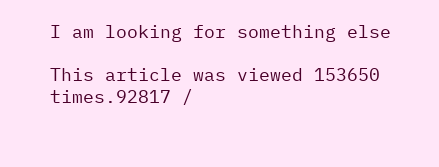I am looking for something else

This article was viewed 153650 times.92817 /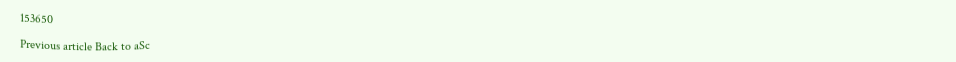153650

Previous article Back to aSc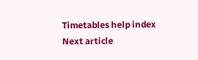Timetables help index Next article